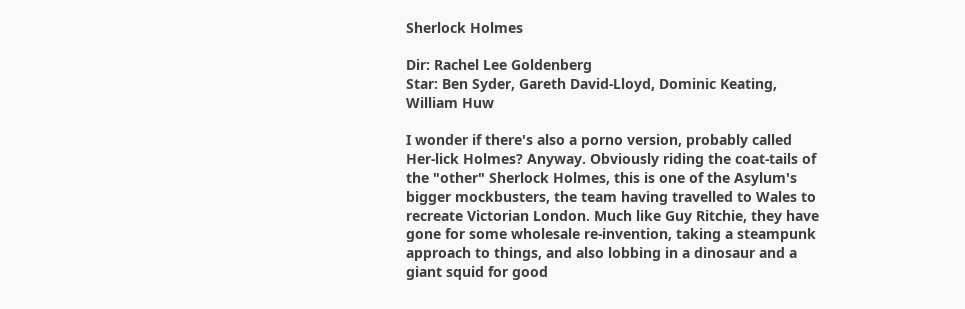Sherlock Holmes

Dir: Rachel Lee Goldenberg
Star: Ben Syder, Gareth David-Lloyd, Dominic Keating, William Huw

I wonder if there's also a porno version, probably called Her-lick Holmes? Anyway. Obviously riding the coat-tails of the "other" Sherlock Holmes, this is one of the Asylum's bigger mockbusters, the team having travelled to Wales to recreate Victorian London. Much like Guy Ritchie, they have gone for some wholesale re-invention, taking a steampunk approach to things, and also lobbing in a dinosaur and a giant squid for good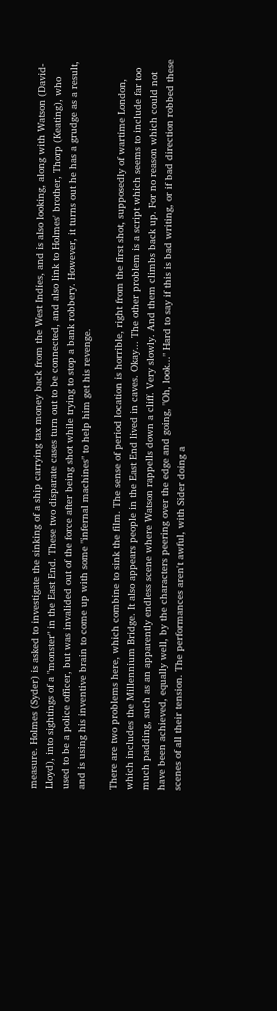measure. Holmes (Syder) is asked to investigate the sinking of a ship carrying tax money back from the West Indies, and is also looking, along with Watson (David-Lloyd), into sightings of a "monster" in the East End. These two disparate cases turn out to be connected, and also link to Holmes' brother, Thorp (Keating), who used to be a police officer, but was invalided out of the force after being shot while trying to stop a bank robbery. However, it turns out he has a grudge as a result, and is using his inventive brain to come up with some "infernal machines" to help him get his revenge.

There are two problems here, which combine to sink the film. The sense of period location is horrible, right from the first shot, supposedly of wartime London, which includes the Millennium Bridge. It also appears people in the East End lived in caves. Okay... The other problem is a script which seems to include far too much padding, such as an apparently endless scene where Watson rappells down a cliff. Very slowly. And them climbs back up. For no reason which could not have been achieved, equally well, by the characters peering over the edge and going, "Oh, look..." Hard to say if this is bad writing, or if bad direction robbed these scenes of all their tension. The performances aren't awful, with Sider doing a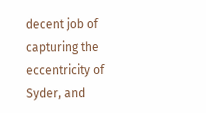decent job of capturing the eccentricity of Syder, and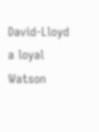David-Lloyd a loyal Watson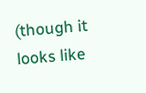(though it looks like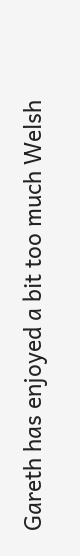Gareth has enjoyed a bit too much Welsh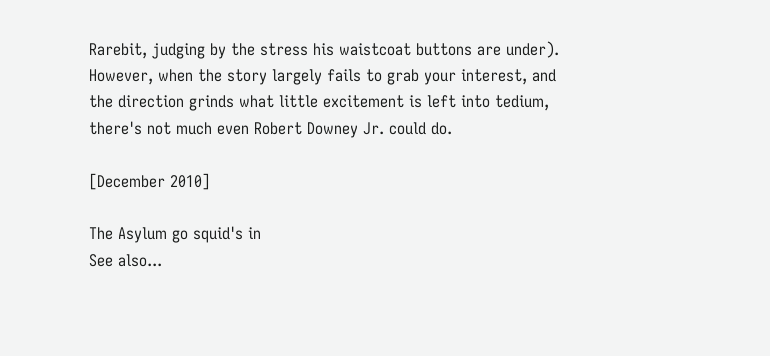Rarebit, judging by the stress his waistcoat buttons are under). However, when the story largely fails to grab your interest, and the direction grinds what little excitement is left into tedium, there's not much even Robert Downey Jr. could do.

[December 2010]

The Asylum go squid's in
See also...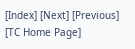[Index] [Next] [Previous] [TC Home Page]